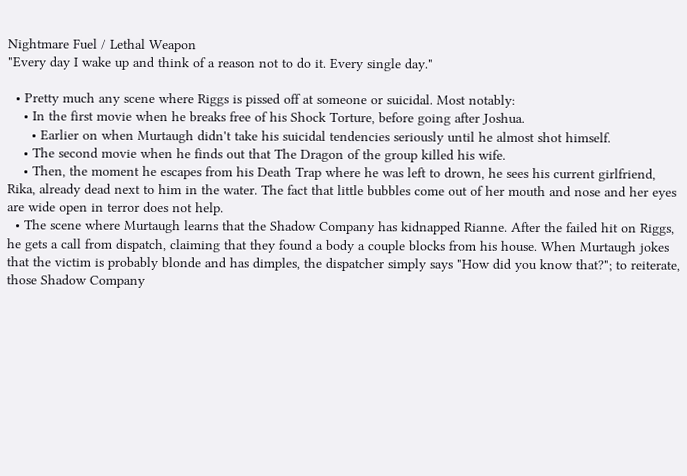Nightmare Fuel / Lethal Weapon
"Every day I wake up and think of a reason not to do it. Every single day."

  • Pretty much any scene where Riggs is pissed off at someone or suicidal. Most notably:
    • In the first movie when he breaks free of his Shock Torture, before going after Joshua.
      • Earlier on when Murtaugh didn't take his suicidal tendencies seriously until he almost shot himself.
    • The second movie when he finds out that The Dragon of the group killed his wife.
    • Then, the moment he escapes from his Death Trap where he was left to drown, he sees his current girlfriend, Rika, already dead next to him in the water. The fact that little bubbles come out of her mouth and nose and her eyes are wide open in terror does not help.
  • The scene where Murtaugh learns that the Shadow Company has kidnapped Rianne. After the failed hit on Riggs, he gets a call from dispatch, claiming that they found a body a couple blocks from his house. When Murtaugh jokes that the victim is probably blonde and has dimples, the dispatcher simply says "How did you know that?"; to reiterate, those Shadow Company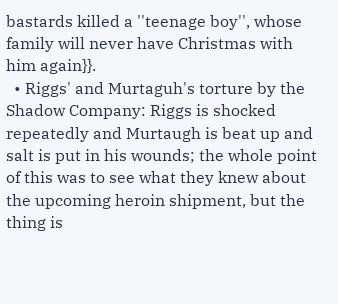bastards killed a ''teenage boy'', whose family will never have Christmas with him again}}.
  • Riggs' and Murtaguh's torture by the Shadow Company: Riggs is shocked repeatedly and Murtaugh is beat up and salt is put in his wounds; the whole point of this was to see what they knew about the upcoming heroin shipment, but the thing is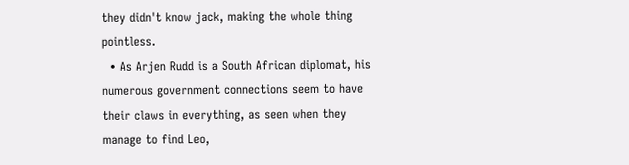they didn't know jack, making the whole thing pointless.
  • As Arjen Rudd is a South African diplomat, his numerous government connections seem to have their claws in everything, as seen when they manage to find Leo,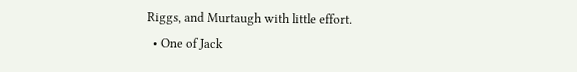Riggs, and Murtaugh with little effort.
  • One of Jack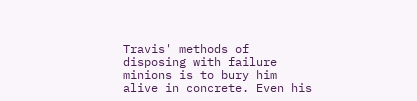Travis' methods of disposing with failure minions is to bury him alive in concrete. Even his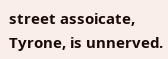street assoicate, Tyrone, is unnerved.